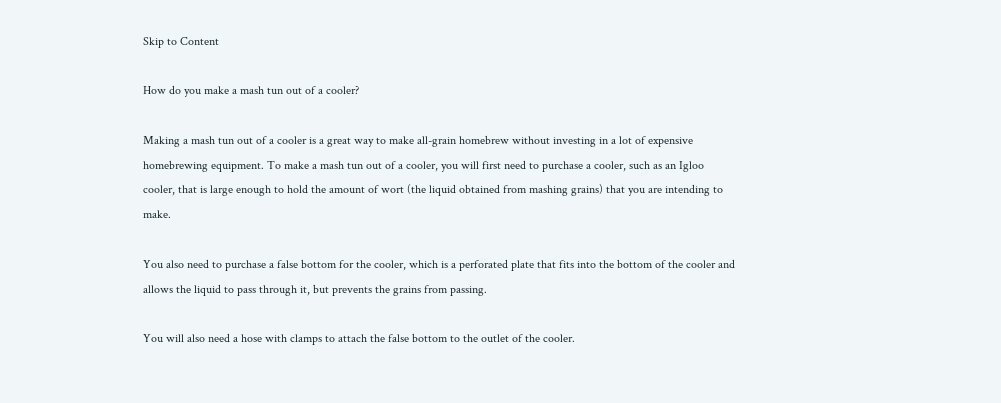Skip to Content

How do you make a mash tun out of a cooler?

Making a mash tun out of a cooler is a great way to make all-grain homebrew without investing in a lot of expensive homebrewing equipment. To make a mash tun out of a cooler, you will first need to purchase a cooler, such as an Igloo cooler, that is large enough to hold the amount of wort (the liquid obtained from mashing grains) that you are intending to make.

You also need to purchase a false bottom for the cooler, which is a perforated plate that fits into the bottom of the cooler and allows the liquid to pass through it, but prevents the grains from passing.

You will also need a hose with clamps to attach the false bottom to the outlet of the cooler.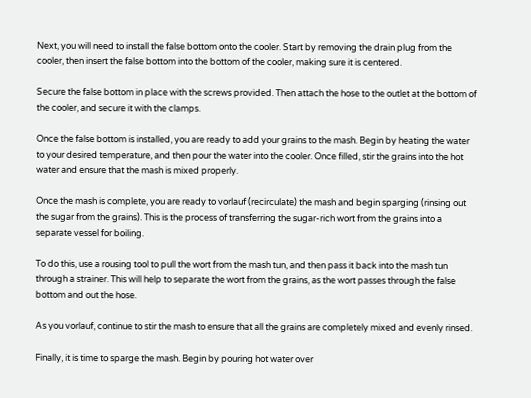Next, you will need to install the false bottom onto the cooler. Start by removing the drain plug from the cooler, then insert the false bottom into the bottom of the cooler, making sure it is centered.

Secure the false bottom in place with the screws provided. Then attach the hose to the outlet at the bottom of the cooler, and secure it with the clamps.

Once the false bottom is installed, you are ready to add your grains to the mash. Begin by heating the water to your desired temperature, and then pour the water into the cooler. Once filled, stir the grains into the hot water and ensure that the mash is mixed properly.

Once the mash is complete, you are ready to vorlauf (recirculate) the mash and begin sparging (rinsing out the sugar from the grains). This is the process of transferring the sugar-rich wort from the grains into a separate vessel for boiling.

To do this, use a rousing tool to pull the wort from the mash tun, and then pass it back into the mash tun through a strainer. This will help to separate the wort from the grains, as the wort passes through the false bottom and out the hose.

As you vorlauf, continue to stir the mash to ensure that all the grains are completely mixed and evenly rinsed.

Finally, it is time to sparge the mash. Begin by pouring hot water over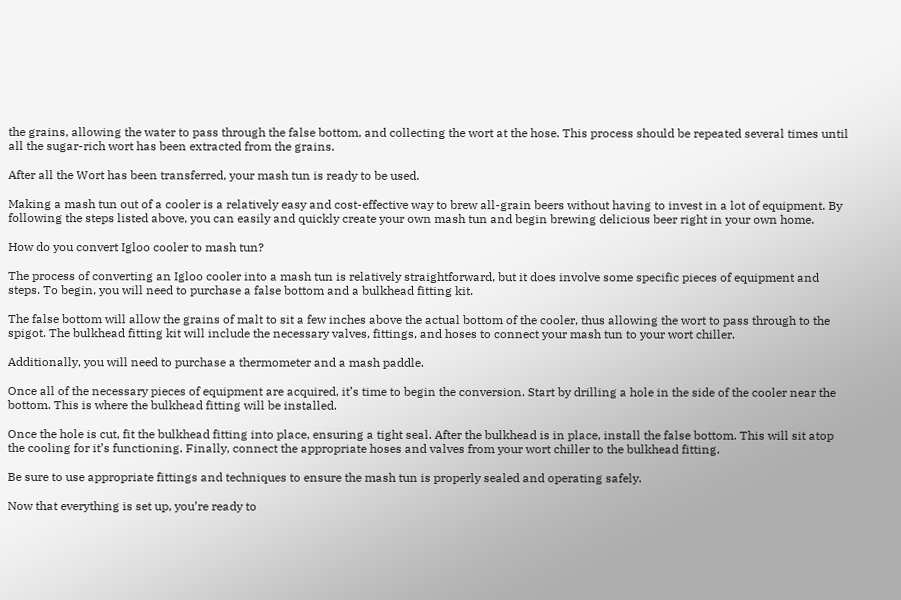the grains, allowing the water to pass through the false bottom, and collecting the wort at the hose. This process should be repeated several times until all the sugar-rich wort has been extracted from the grains.

After all the Wort has been transferred, your mash tun is ready to be used.

Making a mash tun out of a cooler is a relatively easy and cost-effective way to brew all-grain beers without having to invest in a lot of equipment. By following the steps listed above, you can easily and quickly create your own mash tun and begin brewing delicious beer right in your own home.

How do you convert Igloo cooler to mash tun?

The process of converting an Igloo cooler into a mash tun is relatively straightforward, but it does involve some specific pieces of equipment and steps. To begin, you will need to purchase a false bottom and a bulkhead fitting kit.

The false bottom will allow the grains of malt to sit a few inches above the actual bottom of the cooler, thus allowing the wort to pass through to the spigot. The bulkhead fitting kit will include the necessary valves, fittings, and hoses to connect your mash tun to your wort chiller.

Additionally, you will need to purchase a thermometer and a mash paddle.

Once all of the necessary pieces of equipment are acquired, it’s time to begin the conversion. Start by drilling a hole in the side of the cooler near the bottom. This is where the bulkhead fitting will be installed.

Once the hole is cut, fit the bulkhead fitting into place, ensuring a tight seal. After the bulkhead is in place, install the false bottom. This will sit atop the cooling for it’s functioning. Finally, connect the appropriate hoses and valves from your wort chiller to the bulkhead fitting.

Be sure to use appropriate fittings and techniques to ensure the mash tun is properly sealed and operating safely.

Now that everything is set up, you’re ready to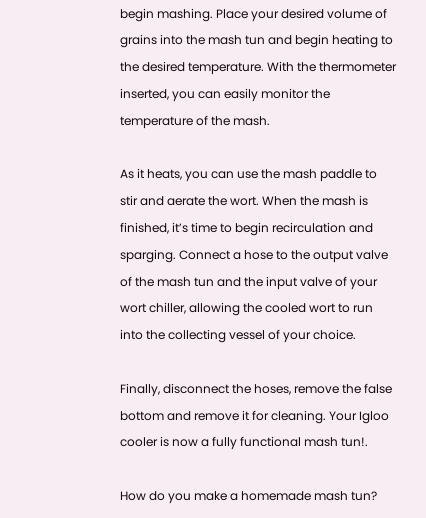begin mashing. Place your desired volume of grains into the mash tun and begin heating to the desired temperature. With the thermometer inserted, you can easily monitor the temperature of the mash.

As it heats, you can use the mash paddle to stir and aerate the wort. When the mash is finished, it’s time to begin recirculation and sparging. Connect a hose to the output valve of the mash tun and the input valve of your wort chiller, allowing the cooled wort to run into the collecting vessel of your choice.

Finally, disconnect the hoses, remove the false bottom and remove it for cleaning. Your Igloo cooler is now a fully functional mash tun!.

How do you make a homemade mash tun?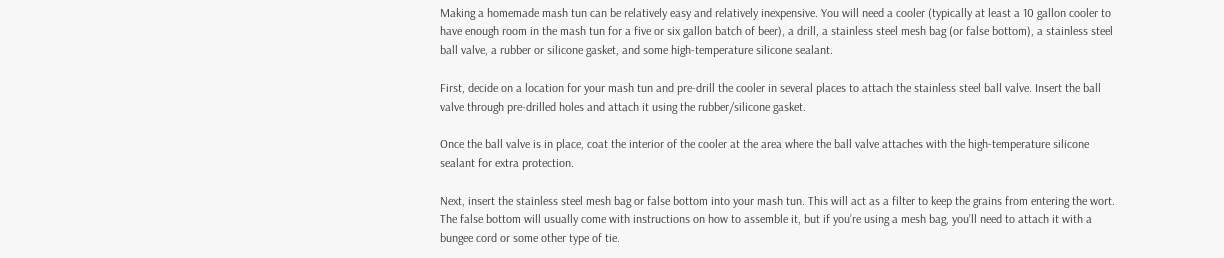Making a homemade mash tun can be relatively easy and relatively inexpensive. You will need a cooler (typically at least a 10 gallon cooler to have enough room in the mash tun for a five or six gallon batch of beer), a drill, a stainless steel mesh bag (or false bottom), a stainless steel ball valve, a rubber or silicone gasket, and some high-temperature silicone sealant.

First, decide on a location for your mash tun and pre-drill the cooler in several places to attach the stainless steel ball valve. Insert the ball valve through pre-drilled holes and attach it using the rubber/silicone gasket.

Once the ball valve is in place, coat the interior of the cooler at the area where the ball valve attaches with the high-temperature silicone sealant for extra protection.

Next, insert the stainless steel mesh bag or false bottom into your mash tun. This will act as a filter to keep the grains from entering the wort. The false bottom will usually come with instructions on how to assemble it, but if you’re using a mesh bag, you’ll need to attach it with a bungee cord or some other type of tie.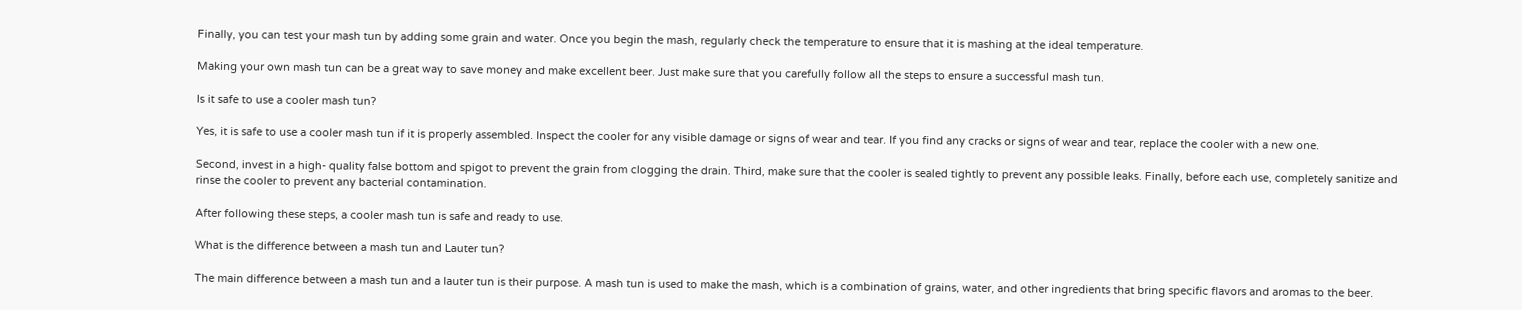Finally, you can test your mash tun by adding some grain and water. Once you begin the mash, regularly check the temperature to ensure that it is mashing at the ideal temperature.

Making your own mash tun can be a great way to save money and make excellent beer. Just make sure that you carefully follow all the steps to ensure a successful mash tun.

Is it safe to use a cooler mash tun?

Yes, it is safe to use a cooler mash tun if it is properly assembled. Inspect the cooler for any visible damage or signs of wear and tear. If you find any cracks or signs of wear and tear, replace the cooler with a new one.

Second, invest in a high- quality false bottom and spigot to prevent the grain from clogging the drain. Third, make sure that the cooler is sealed tightly to prevent any possible leaks. Finally, before each use, completely sanitize and rinse the cooler to prevent any bacterial contamination.

After following these steps, a cooler mash tun is safe and ready to use.

What is the difference between a mash tun and Lauter tun?

The main difference between a mash tun and a lauter tun is their purpose. A mash tun is used to make the mash, which is a combination of grains, water, and other ingredients that bring specific flavors and aromas to the beer.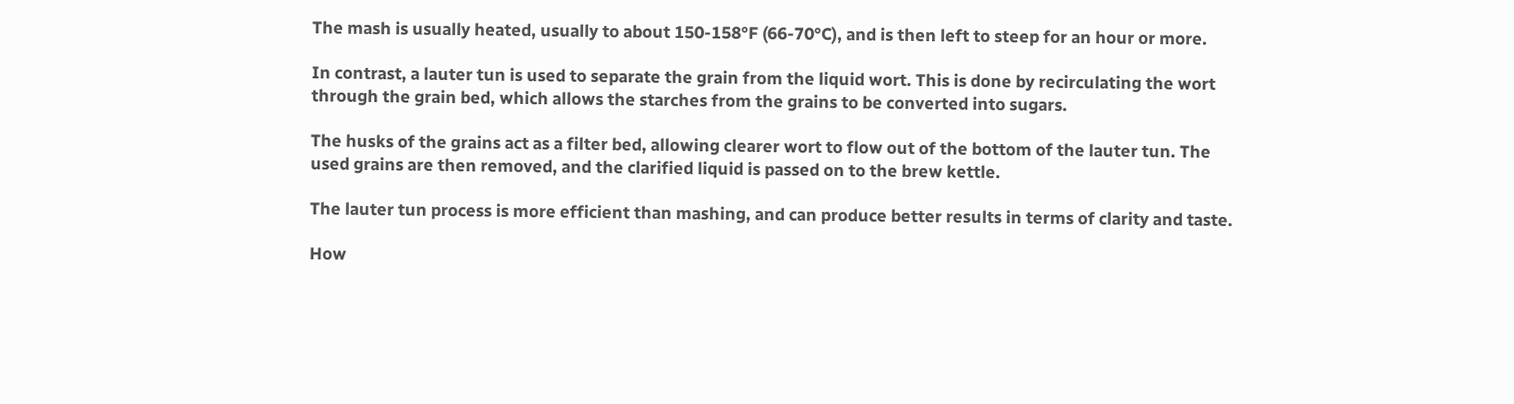The mash is usually heated, usually to about 150-158°F (66-70°C), and is then left to steep for an hour or more.

In contrast, a lauter tun is used to separate the grain from the liquid wort. This is done by recirculating the wort through the grain bed, which allows the starches from the grains to be converted into sugars.

The husks of the grains act as a filter bed, allowing clearer wort to flow out of the bottom of the lauter tun. The used grains are then removed, and the clarified liquid is passed on to the brew kettle.

The lauter tun process is more efficient than mashing, and can produce better results in terms of clarity and taste.

How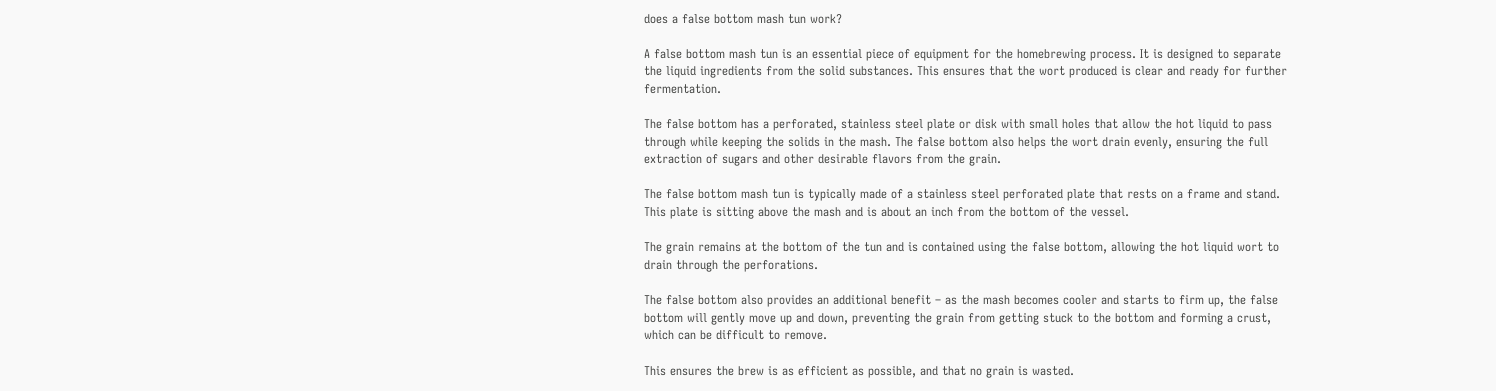does a false bottom mash tun work?

A false bottom mash tun is an essential piece of equipment for the homebrewing process. It is designed to separate the liquid ingredients from the solid substances. This ensures that the wort produced is clear and ready for further fermentation.

The false bottom has a perforated, stainless steel plate or disk with small holes that allow the hot liquid to pass through while keeping the solids in the mash. The false bottom also helps the wort drain evenly, ensuring the full extraction of sugars and other desirable flavors from the grain.

The false bottom mash tun is typically made of a stainless steel perforated plate that rests on a frame and stand. This plate is sitting above the mash and is about an inch from the bottom of the vessel.

The grain remains at the bottom of the tun and is contained using the false bottom, allowing the hot liquid wort to drain through the perforations.

The false bottom also provides an additional benefit – as the mash becomes cooler and starts to firm up, the false bottom will gently move up and down, preventing the grain from getting stuck to the bottom and forming a crust, which can be difficult to remove.

This ensures the brew is as efficient as possible, and that no grain is wasted.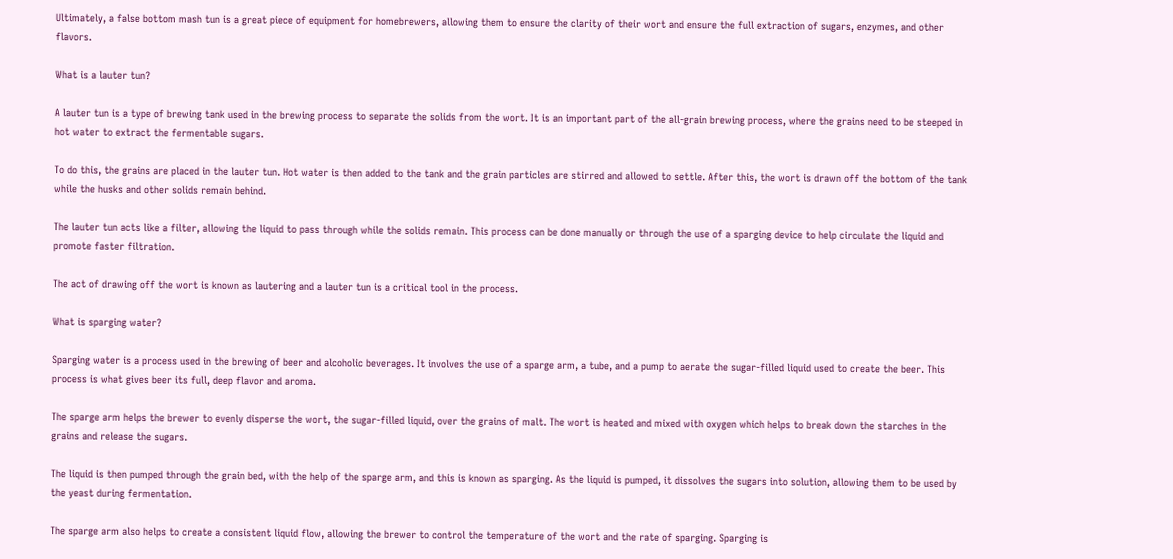Ultimately, a false bottom mash tun is a great piece of equipment for homebrewers, allowing them to ensure the clarity of their wort and ensure the full extraction of sugars, enzymes, and other flavors.

What is a lauter tun?

A lauter tun is a type of brewing tank used in the brewing process to separate the solids from the wort. It is an important part of the all-grain brewing process, where the grains need to be steeped in hot water to extract the fermentable sugars.

To do this, the grains are placed in the lauter tun. Hot water is then added to the tank and the grain particles are stirred and allowed to settle. After this, the wort is drawn off the bottom of the tank while the husks and other solids remain behind.

The lauter tun acts like a filter, allowing the liquid to pass through while the solids remain. This process can be done manually or through the use of a sparging device to help circulate the liquid and promote faster filtration.

The act of drawing off the wort is known as lautering and a lauter tun is a critical tool in the process.

What is sparging water?

Sparging water is a process used in the brewing of beer and alcoholic beverages. It involves the use of a sparge arm, a tube, and a pump to aerate the sugar-filled liquid used to create the beer. This process is what gives beer its full, deep flavor and aroma.

The sparge arm helps the brewer to evenly disperse the wort, the sugar-filled liquid, over the grains of malt. The wort is heated and mixed with oxygen which helps to break down the starches in the grains and release the sugars.

The liquid is then pumped through the grain bed, with the help of the sparge arm, and this is known as sparging. As the liquid is pumped, it dissolves the sugars into solution, allowing them to be used by the yeast during fermentation.

The sparge arm also helps to create a consistent liquid flow, allowing the brewer to control the temperature of the wort and the rate of sparging. Sparging is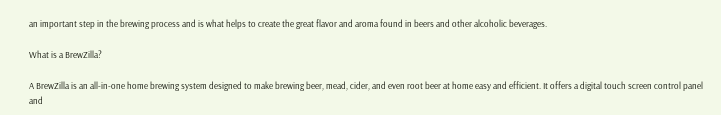an important step in the brewing process and is what helps to create the great flavor and aroma found in beers and other alcoholic beverages.

What is a BrewZilla?

A BrewZilla is an all-in-one home brewing system designed to make brewing beer, mead, cider, and even root beer at home easy and efficient. It offers a digital touch screen control panel and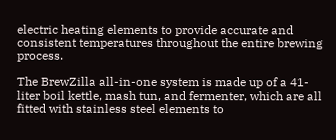electric heating elements to provide accurate and consistent temperatures throughout the entire brewing process.

The BrewZilla all-in-one system is made up of a 41-liter boil kettle, mash tun, and fermenter, which are all fitted with stainless steel elements to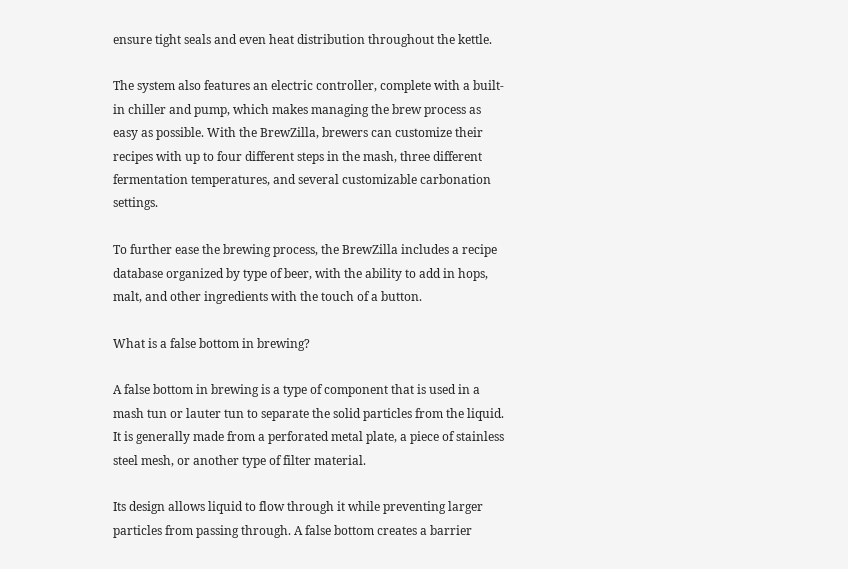ensure tight seals and even heat distribution throughout the kettle.

The system also features an electric controller, complete with a built-in chiller and pump, which makes managing the brew process as easy as possible. With the BrewZilla, brewers can customize their recipes with up to four different steps in the mash, three different fermentation temperatures, and several customizable carbonation settings.

To further ease the brewing process, the BrewZilla includes a recipe database organized by type of beer, with the ability to add in hops, malt, and other ingredients with the touch of a button.

What is a false bottom in brewing?

A false bottom in brewing is a type of component that is used in a mash tun or lauter tun to separate the solid particles from the liquid. It is generally made from a perforated metal plate, a piece of stainless steel mesh, or another type of filter material.

Its design allows liquid to flow through it while preventing larger particles from passing through. A false bottom creates a barrier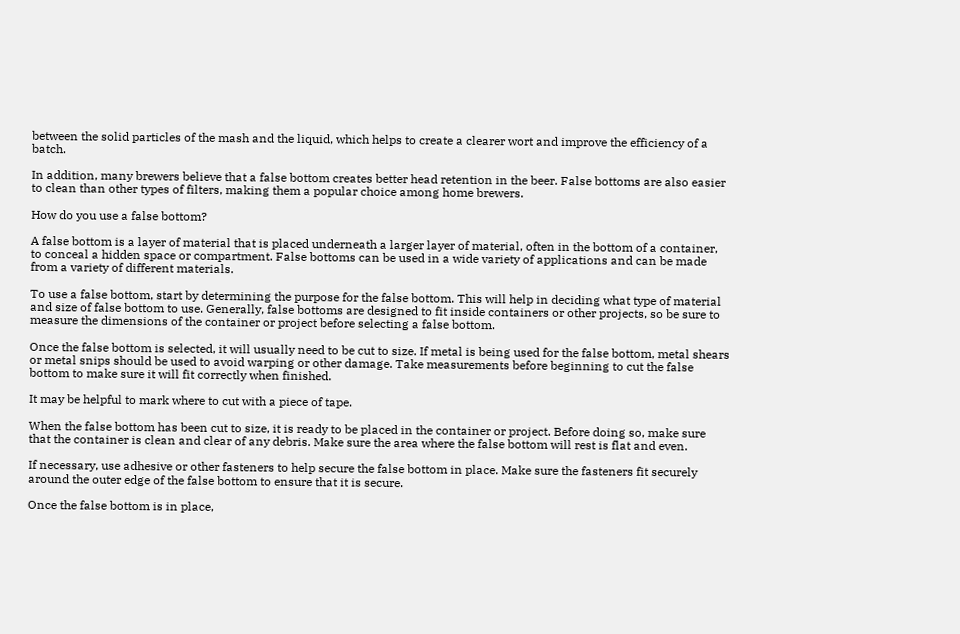between the solid particles of the mash and the liquid, which helps to create a clearer wort and improve the efficiency of a batch.

In addition, many brewers believe that a false bottom creates better head retention in the beer. False bottoms are also easier to clean than other types of filters, making them a popular choice among home brewers.

How do you use a false bottom?

A false bottom is a layer of material that is placed underneath a larger layer of material, often in the bottom of a container, to conceal a hidden space or compartment. False bottoms can be used in a wide variety of applications and can be made from a variety of different materials.

To use a false bottom, start by determining the purpose for the false bottom. This will help in deciding what type of material and size of false bottom to use. Generally, false bottoms are designed to fit inside containers or other projects, so be sure to measure the dimensions of the container or project before selecting a false bottom.

Once the false bottom is selected, it will usually need to be cut to size. If metal is being used for the false bottom, metal shears or metal snips should be used to avoid warping or other damage. Take measurements before beginning to cut the false bottom to make sure it will fit correctly when finished.

It may be helpful to mark where to cut with a piece of tape.

When the false bottom has been cut to size, it is ready to be placed in the container or project. Before doing so, make sure that the container is clean and clear of any debris. Make sure the area where the false bottom will rest is flat and even.

If necessary, use adhesive or other fasteners to help secure the false bottom in place. Make sure the fasteners fit securely around the outer edge of the false bottom to ensure that it is secure.

Once the false bottom is in place,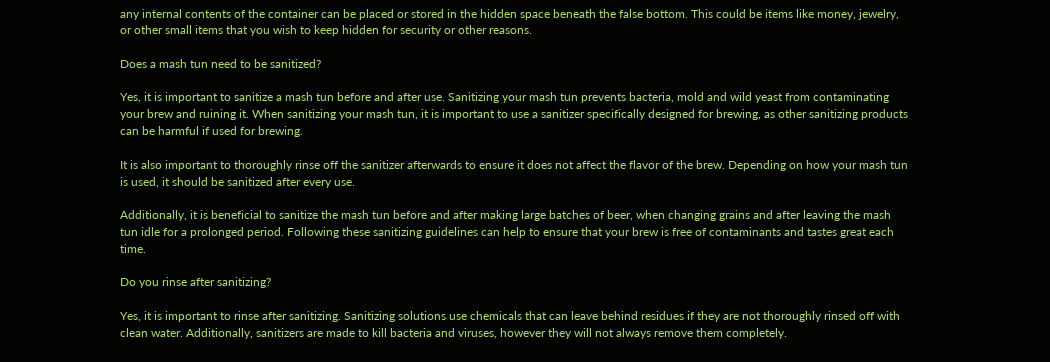any internal contents of the container can be placed or stored in the hidden space beneath the false bottom. This could be items like money, jewelry, or other small items that you wish to keep hidden for security or other reasons.

Does a mash tun need to be sanitized?

Yes, it is important to sanitize a mash tun before and after use. Sanitizing your mash tun prevents bacteria, mold and wild yeast from contaminating your brew and ruining it. When sanitizing your mash tun, it is important to use a sanitizer specifically designed for brewing, as other sanitizing products can be harmful if used for brewing.

It is also important to thoroughly rinse off the sanitizer afterwards to ensure it does not affect the flavor of the brew. Depending on how your mash tun is used, it should be sanitized after every use.

Additionally, it is beneficial to sanitize the mash tun before and after making large batches of beer, when changing grains and after leaving the mash tun idle for a prolonged period. Following these sanitizing guidelines can help to ensure that your brew is free of contaminants and tastes great each time.

Do you rinse after sanitizing?

Yes, it is important to rinse after sanitizing. Sanitizing solutions use chemicals that can leave behind residues if they are not thoroughly rinsed off with clean water. Additionally, sanitizers are made to kill bacteria and viruses, however they will not always remove them completely.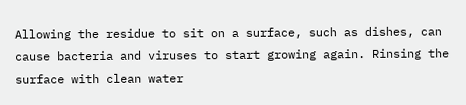Allowing the residue to sit on a surface, such as dishes, can cause bacteria and viruses to start growing again. Rinsing the surface with clean water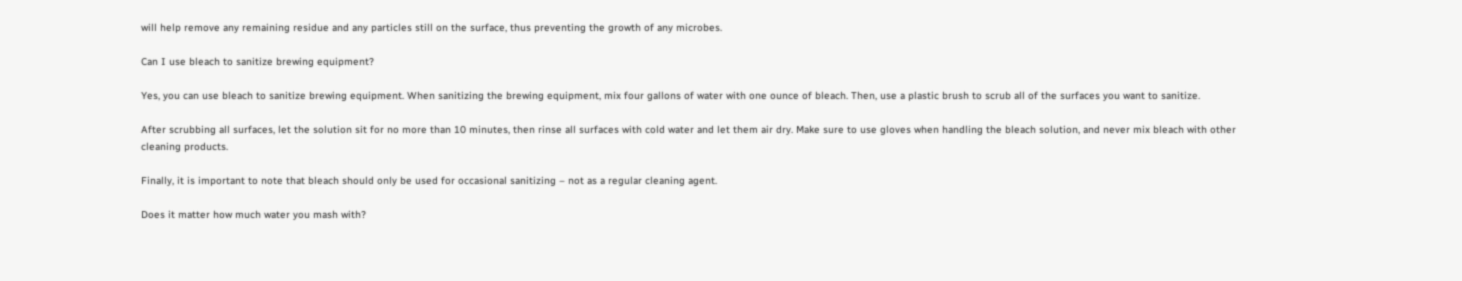will help remove any remaining residue and any particles still on the surface, thus preventing the growth of any microbes.

Can I use bleach to sanitize brewing equipment?

Yes, you can use bleach to sanitize brewing equipment. When sanitizing the brewing equipment, mix four gallons of water with one ounce of bleach. Then, use a plastic brush to scrub all of the surfaces you want to sanitize.

After scrubbing all surfaces, let the solution sit for no more than 10 minutes, then rinse all surfaces with cold water and let them air dry. Make sure to use gloves when handling the bleach solution, and never mix bleach with other cleaning products.

Finally, it is important to note that bleach should only be used for occasional sanitizing – not as a regular cleaning agent.

Does it matter how much water you mash with?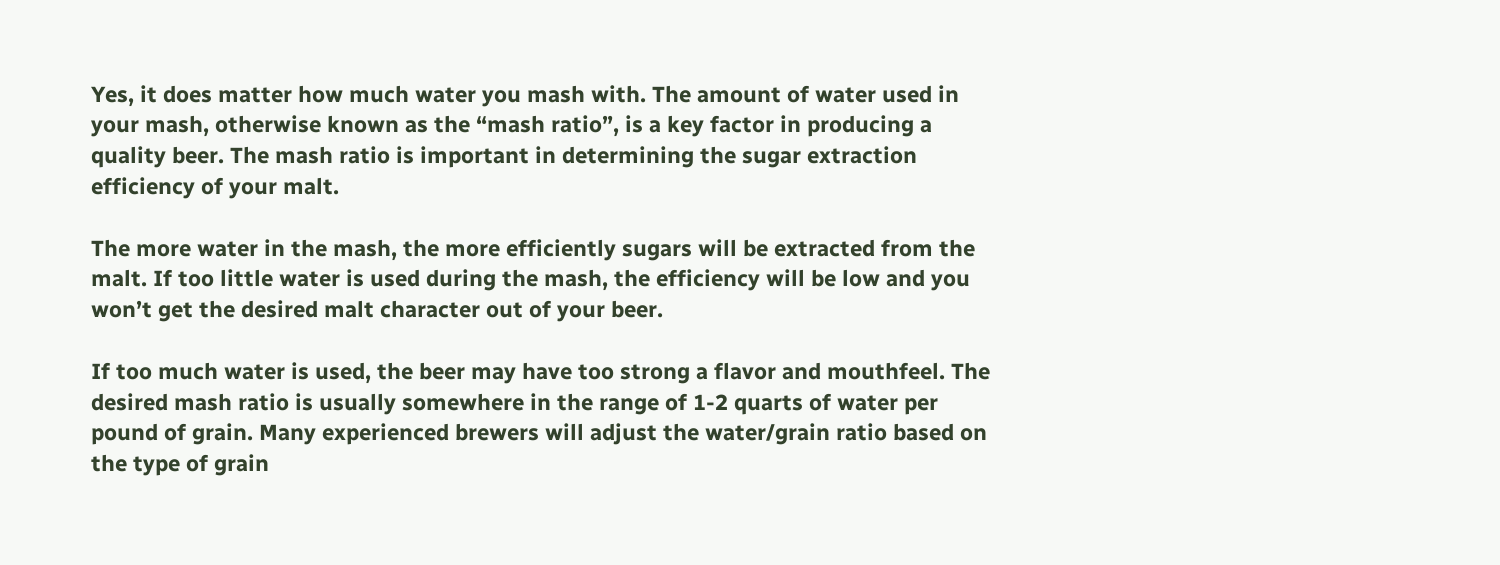Yes, it does matter how much water you mash with. The amount of water used in your mash, otherwise known as the “mash ratio”, is a key factor in producing a quality beer. The mash ratio is important in determining the sugar extraction efficiency of your malt.

The more water in the mash, the more efficiently sugars will be extracted from the malt. If too little water is used during the mash, the efficiency will be low and you won’t get the desired malt character out of your beer.

If too much water is used, the beer may have too strong a flavor and mouthfeel. The desired mash ratio is usually somewhere in the range of 1-2 quarts of water per pound of grain. Many experienced brewers will adjust the water/grain ratio based on the type of grain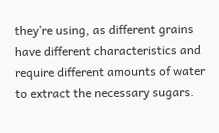they’re using, as different grains have different characteristics and require different amounts of water to extract the necessary sugars.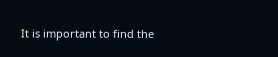It is important to find the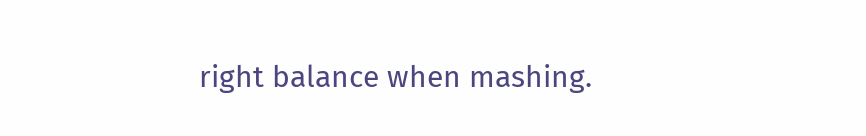right balance when mashing.